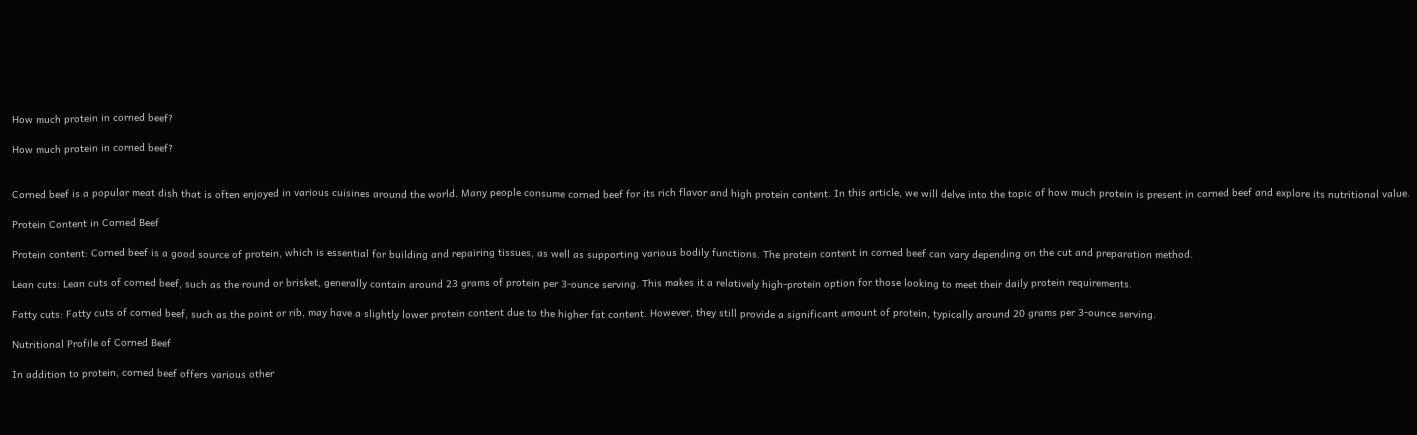How much protein in corned beef?

How much protein in corned beef?


Corned beef is a popular meat dish that is often enjoyed in various cuisines around the world. Many people consume corned beef for its rich flavor and high protein content. In this article, we will delve into the topic of how much protein is present in corned beef and explore its nutritional value.

Protein Content in Corned Beef

Protein content: Corned beef is a good source of protein, which is essential for building and repairing tissues, as well as supporting various bodily functions. The protein content in corned beef can vary depending on the cut and preparation method.

Lean cuts: Lean cuts of corned beef, such as the round or brisket, generally contain around 23 grams of protein per 3-ounce serving. This makes it a relatively high-protein option for those looking to meet their daily protein requirements.

Fatty cuts: Fatty cuts of corned beef, such as the point or rib, may have a slightly lower protein content due to the higher fat content. However, they still provide a significant amount of protein, typically around 20 grams per 3-ounce serving.

Nutritional Profile of Corned Beef

In addition to protein, corned beef offers various other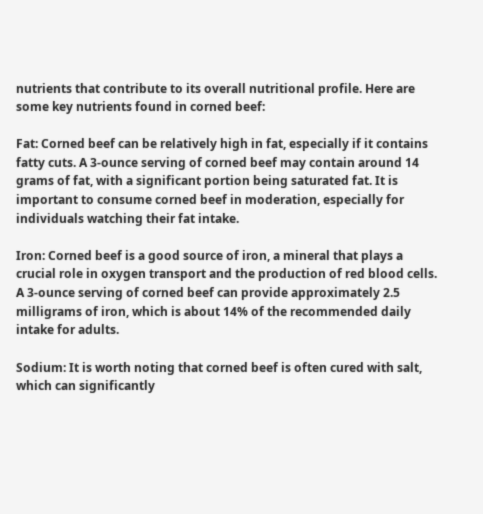nutrients that contribute to its overall nutritional profile. Here are some key nutrients found in corned beef:

Fat: Corned beef can be relatively high in fat, especially if it contains fatty cuts. A 3-ounce serving of corned beef may contain around 14 grams of fat, with a significant portion being saturated fat. It is important to consume corned beef in moderation, especially for individuals watching their fat intake.

Iron: Corned beef is a good source of iron, a mineral that plays a crucial role in oxygen transport and the production of red blood cells. A 3-ounce serving of corned beef can provide approximately 2.5 milligrams of iron, which is about 14% of the recommended daily intake for adults.

Sodium: It is worth noting that corned beef is often cured with salt, which can significantly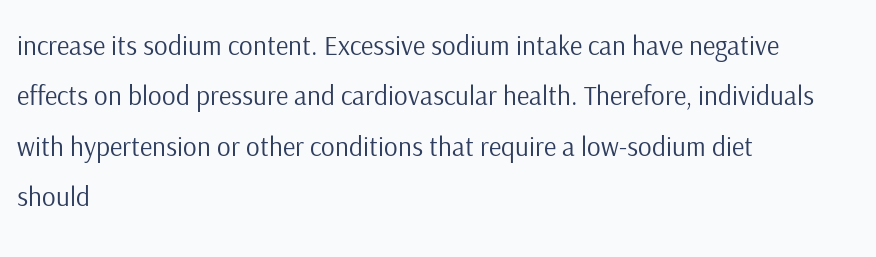increase its sodium content. Excessive sodium intake can have negative effects on blood pressure and cardiovascular health. Therefore, individuals with hypertension or other conditions that require a low-sodium diet should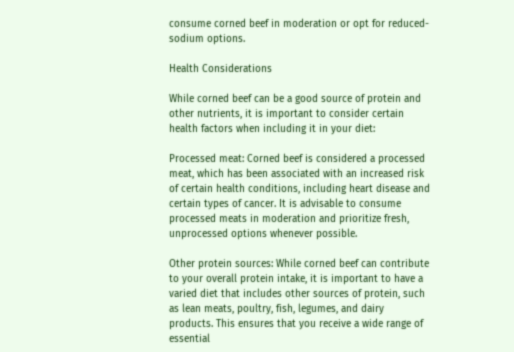consume corned beef in moderation or opt for reduced-sodium options.

Health Considerations

While corned beef can be a good source of protein and other nutrients, it is important to consider certain health factors when including it in your diet:

Processed meat: Corned beef is considered a processed meat, which has been associated with an increased risk of certain health conditions, including heart disease and certain types of cancer. It is advisable to consume processed meats in moderation and prioritize fresh, unprocessed options whenever possible.

Other protein sources: While corned beef can contribute to your overall protein intake, it is important to have a varied diet that includes other sources of protein, such as lean meats, poultry, fish, legumes, and dairy products. This ensures that you receive a wide range of essential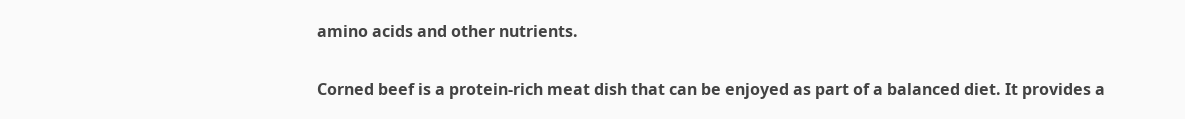amino acids and other nutrients.


Corned beef is a protein-rich meat dish that can be enjoyed as part of a balanced diet. It provides a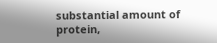substantial amount of protein,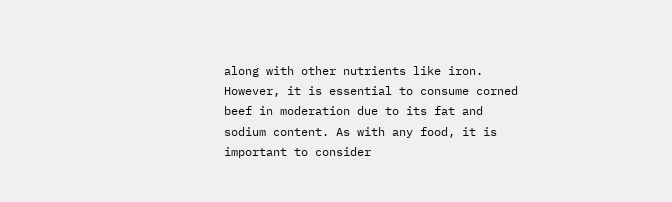along with other nutrients like iron. However, it is essential to consume corned beef in moderation due to its fat and sodium content. As with any food, it is important to consider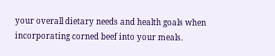your overall dietary needs and health goals when incorporating corned beef into your meals.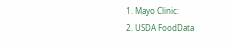1. Mayo Clinic:
2. USDA FoodData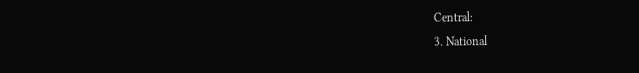Central:
3. National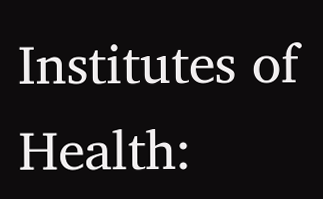Institutes of Health: